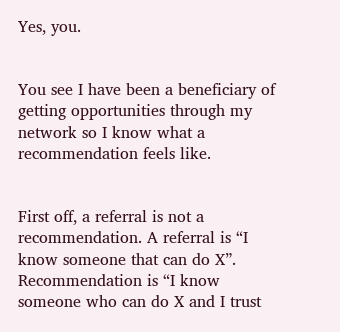Yes, you.


You see I have been a beneficiary of getting opportunities through my network so I know what a recommendation feels like.


First off, a referral is not a recommendation. A referral is “I know someone that can do X”. Recommendation is “I know someone who can do X and I trust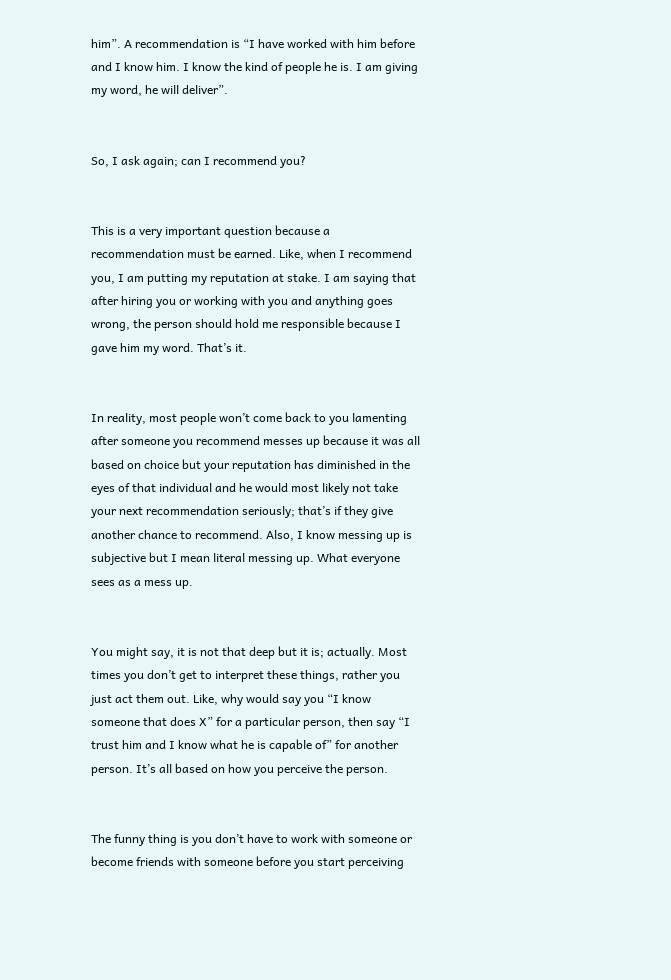him”. A recommendation is “I have worked with him before and I know him. I know the kind of people he is. I am giving my word, he will deliver”.


So, I ask again; can I recommend you?


This is a very important question because a recommendation must be earned. Like, when I recommend you, I am putting my reputation at stake. I am saying that after hiring you or working with you and anything goes wrong, the person should hold me responsible because I gave him my word. That’s it.


In reality, most people won’t come back to you lamenting after someone you recommend messes up because it was all based on choice but your reputation has diminished in the eyes of that individual and he would most likely not take your next recommendation seriously; that’s if they give another chance to recommend. Also, I know messing up is subjective but I mean literal messing up. What everyone sees as a mess up.


You might say, it is not that deep but it is; actually. Most times you don’t get to interpret these things, rather you just act them out. Like, why would say you “I know someone that does X” for a particular person, then say “I trust him and I know what he is capable of” for another person. It’s all based on how you perceive the person.


The funny thing is you don’t have to work with someone or become friends with someone before you start perceiving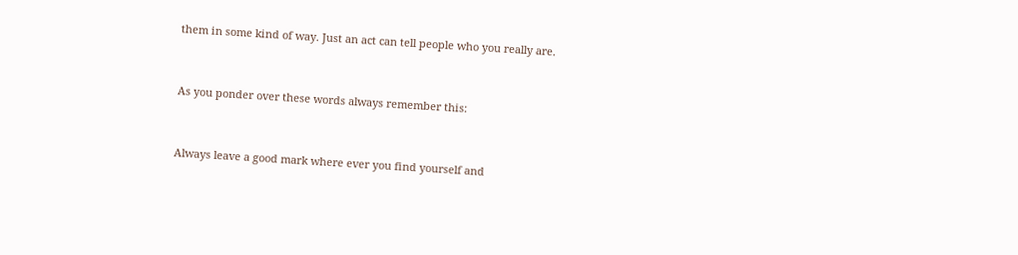them in some kind of way. Just an act can tell people who you really are.


As you ponder over these words always remember this:


Always leave a good mark where ever you find yourself and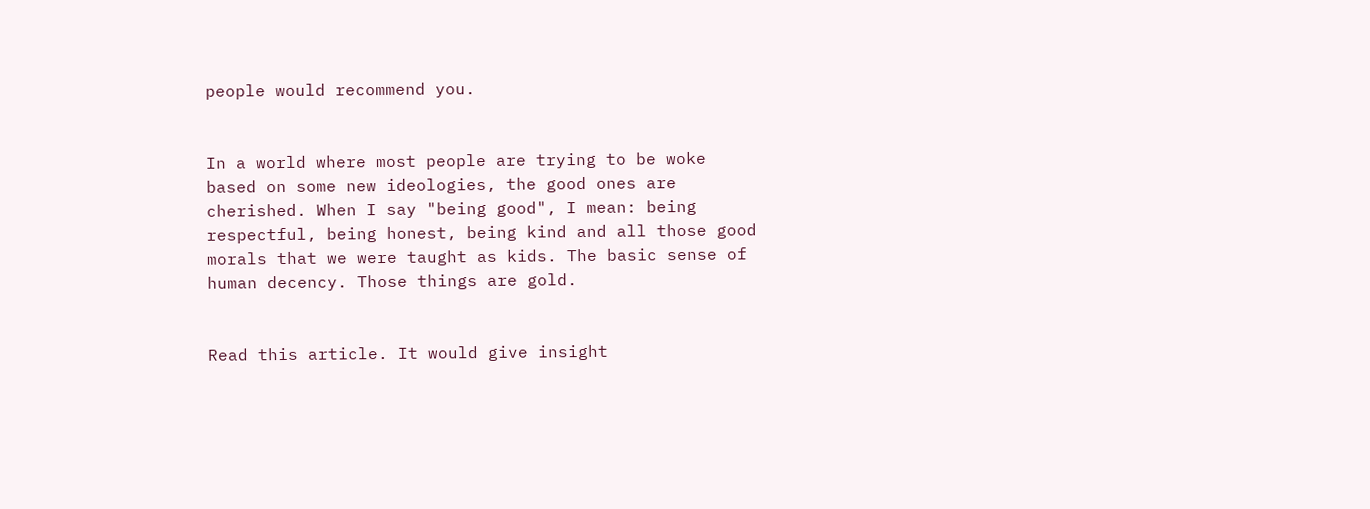people would recommend you.


In a world where most people are trying to be woke based on some new ideologies, the good ones are cherished. When I say "being good", I mean: being respectful, being honest, being kind and all those good morals that we were taught as kids. The basic sense of human decency. Those things are gold.


Read this article. It would give insight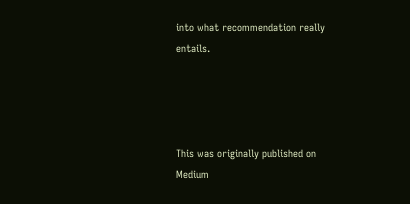into what recommendation really entails.




This was originally published on Medium